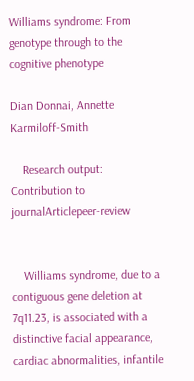Williams syndrome: From genotype through to the cognitive phenotype

Dian Donnai, Annette Karmiloff-Smith

    Research output: Contribution to journalArticlepeer-review


    Williams syndrome, due to a contiguous gene deletion at 7q11.23, is associated with a distinctive facial appearance, cardiac abnormalities, infantile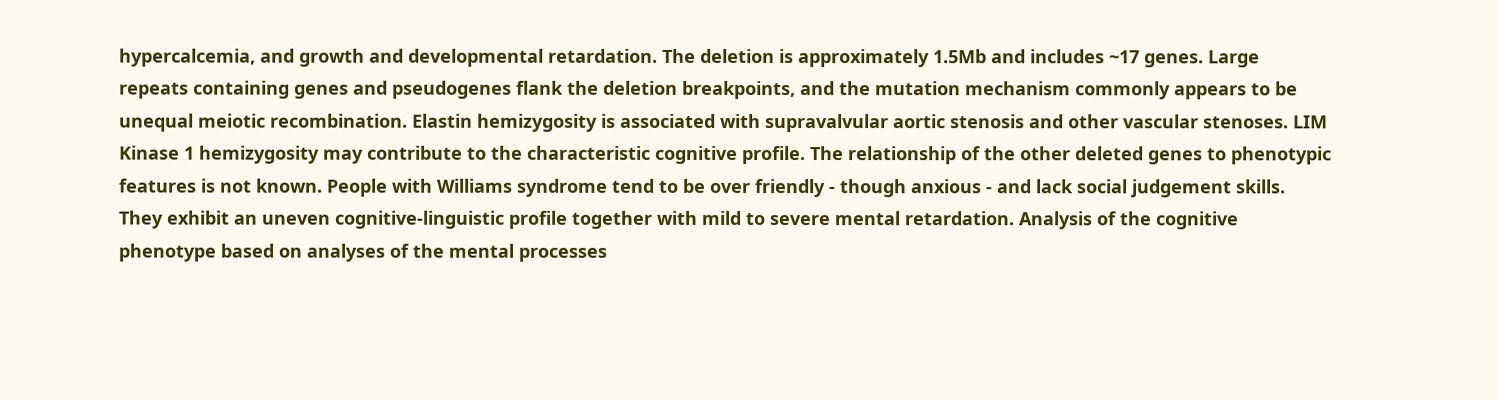hypercalcemia, and growth and developmental retardation. The deletion is approximately 1.5Mb and includes ~17 genes. Large repeats containing genes and pseudogenes flank the deletion breakpoints, and the mutation mechanism commonly appears to be unequal meiotic recombination. Elastin hemizygosity is associated with supravalvular aortic stenosis and other vascular stenoses. LIM Kinase 1 hemizygosity may contribute to the characteristic cognitive profile. The relationship of the other deleted genes to phenotypic features is not known. People with Williams syndrome tend to be over friendly - though anxious - and lack social judgement skills. They exhibit an uneven cognitive-linguistic profile together with mild to severe mental retardation. Analysis of the cognitive phenotype based on analyses of the mental processes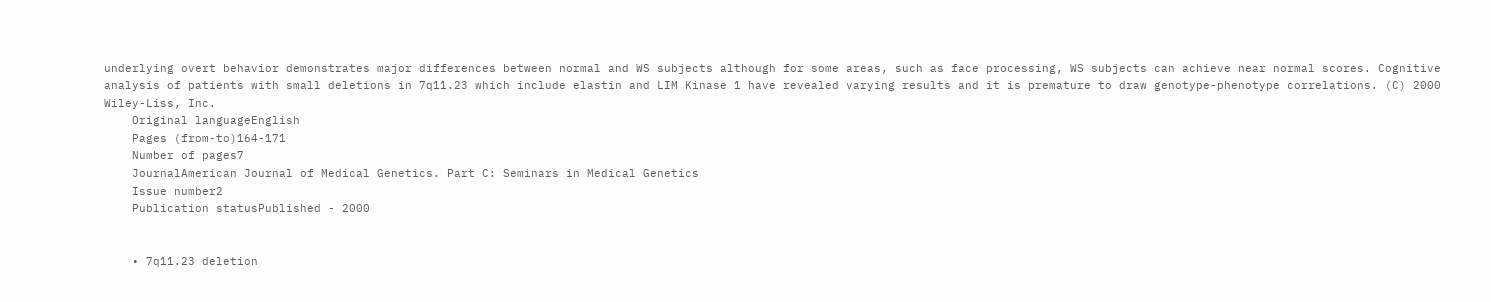underlying overt behavior demonstrates major differences between normal and WS subjects although for some areas, such as face processing, WS subjects can achieve near normal scores. Cognitive analysis of patients with small deletions in 7q11.23 which include elastin and LIM Kinase 1 have revealed varying results and it is premature to draw genotype-phenotype correlations. (C) 2000 Wiley-Liss, Inc.
    Original languageEnglish
    Pages (from-to)164-171
    Number of pages7
    JournalAmerican Journal of Medical Genetics. Part C: Seminars in Medical Genetics
    Issue number2
    Publication statusPublished - 2000


    • 7q11.23 deletion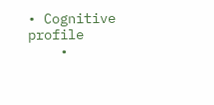• Cognitive profile
    •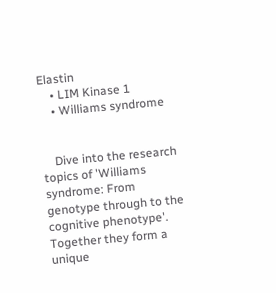Elastin
    • LIM Kinase 1
    • Williams syndrome


    Dive into the research topics of 'Williams syndrome: From genotype through to the cognitive phenotype'. Together they form a unique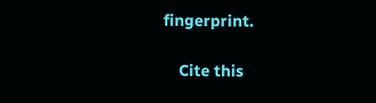fingerprint.

    Cite this